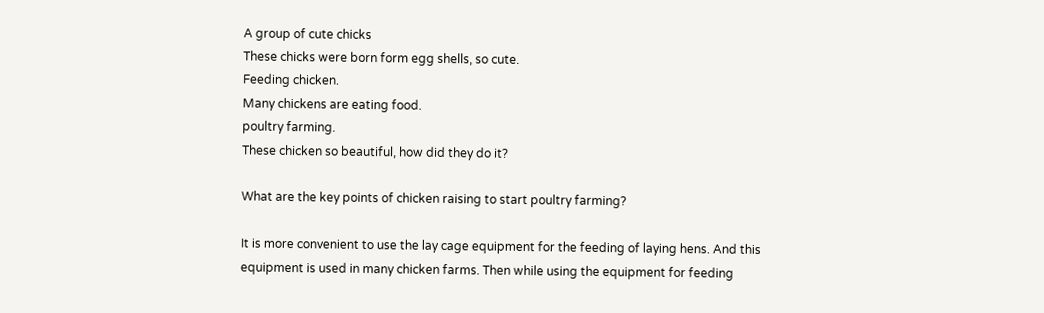A group of cute chicks
These chicks were born form egg shells, so cute.
Feeding chicken.
Many chickens are eating food.
poultry farming.
These chicken so beautiful, how did they do it?

What are the key points of chicken raising to start poultry farming?

It is more convenient to use the lay cage equipment for the feeding of laying hens. And this equipment is used in many chicken farms. Then while using the equipment for feeding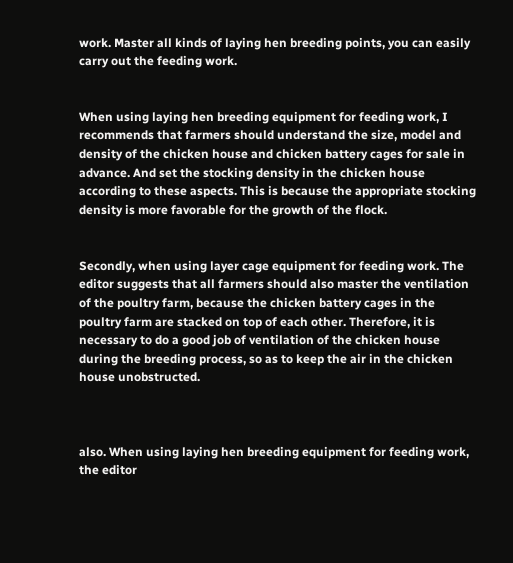work. Master all kinds of laying hen breeding points, you can easily carry out the feeding work.


When using laying hen breeding equipment for feeding work, I recommends that farmers should understand the size, model and density of the chicken house and chicken battery cages for sale in advance. And set the stocking density in the chicken house according to these aspects. This is because the appropriate stocking density is more favorable for the growth of the flock.


Secondly, when using layer cage equipment for feeding work. The editor suggests that all farmers should also master the ventilation of the poultry farm, because the chicken battery cages in the poultry farm are stacked on top of each other. Therefore, it is necessary to do a good job of ventilation of the chicken house during the breeding process, so as to keep the air in the chicken house unobstructed.



also. When using laying hen breeding equipment for feeding work, the editor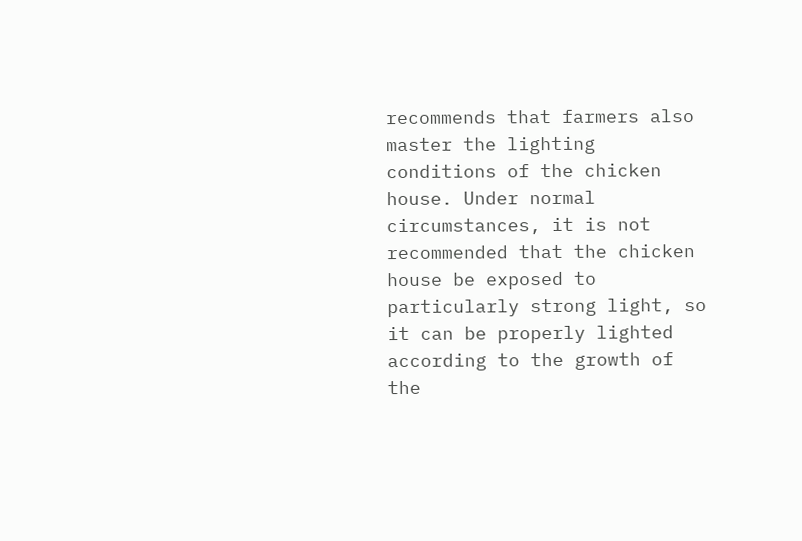recommends that farmers also master the lighting conditions of the chicken house. Under normal circumstances, it is not recommended that the chicken house be exposed to particularly strong light, so it can be properly lighted according to the growth of the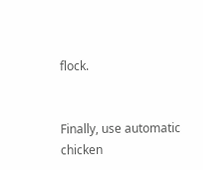flock.


Finally, use automatic chicken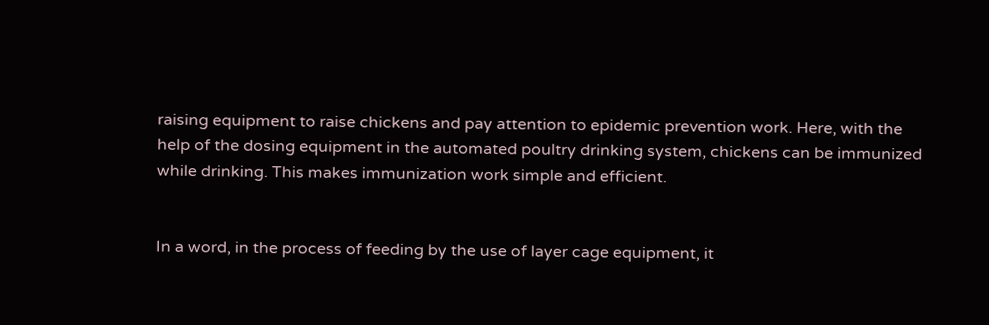raising equipment to raise chickens and pay attention to epidemic prevention work. Here, with the help of the dosing equipment in the automated poultry drinking system, chickens can be immunized while drinking. This makes immunization work simple and efficient.


In a word, in the process of feeding by the use of layer cage equipment, it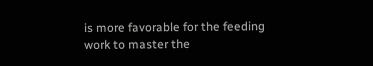is more favorable for the feeding work to master the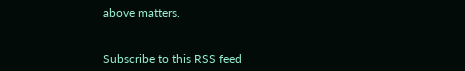above matters.


Subscribe to this RSS feed